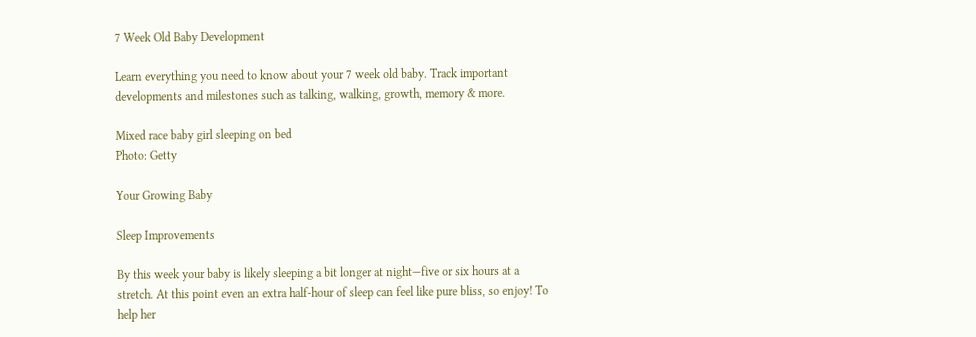7 Week Old Baby Development

Learn everything you need to know about your 7 week old baby. Track important developments and milestones such as talking, walking, growth, memory & more.

Mixed race baby girl sleeping on bed
Photo: Getty

Your Growing Baby

Sleep Improvements

By this week your baby is likely sleeping a bit longer at night—five or six hours at a stretch. At this point even an extra half-hour of sleep can feel like pure bliss, so enjoy! To help her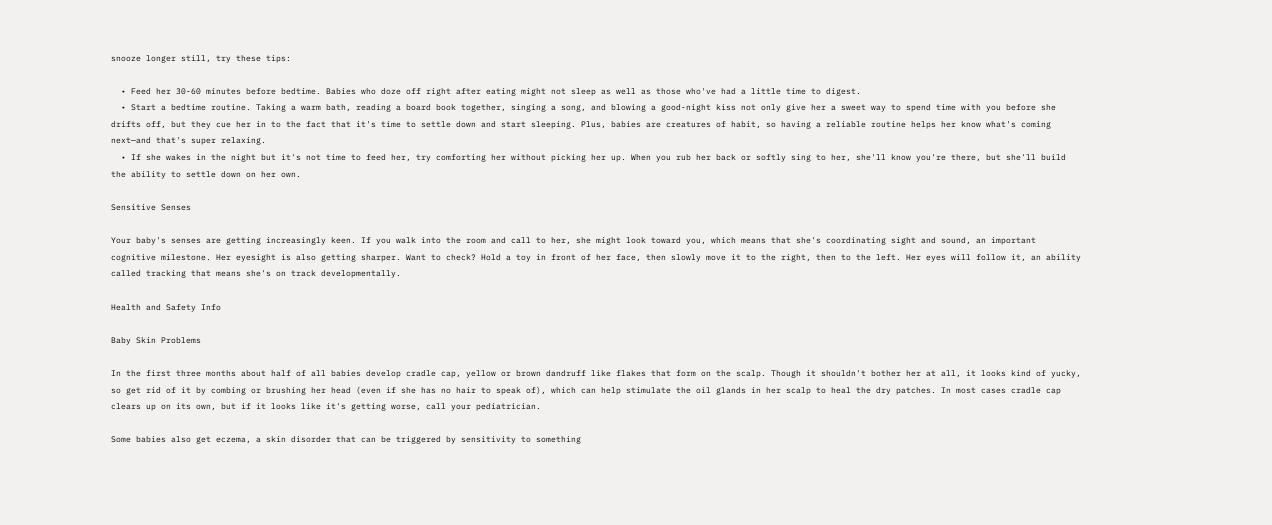snooze longer still, try these tips:

  • Feed her 30-60 minutes before bedtime. Babies who doze off right after eating might not sleep as well as those who've had a little time to digest.
  • Start a bedtime routine. Taking a warm bath, reading a board book together, singing a song, and blowing a good-night kiss not only give her a sweet way to spend time with you before she drifts off, but they cue her in to the fact that it's time to settle down and start sleeping. Plus, babies are creatures of habit, so having a reliable routine helps her know what's coming next—and that's super relaxing.
  • If she wakes in the night but it's not time to feed her, try comforting her without picking her up. When you rub her back or softly sing to her, she'll know you're there, but she'll build the ability to settle down on her own.

Sensitive Senses

Your baby's senses are getting increasingly keen. If you walk into the room and call to her, she might look toward you, which means that she's coordinating sight and sound, an important cognitive milestone. Her eyesight is also getting sharper. Want to check? Hold a toy in front of her face, then slowly move it to the right, then to the left. Her eyes will follow it, an ability called tracking that means she's on track developmentally.

Health and Safety Info

Baby Skin Problems

In the first three months about half of all babies develop cradle cap, yellow or brown dandruff like flakes that form on the scalp. Though it shouldn't bother her at all, it looks kind of yucky, so get rid of it by combing or brushing her head (even if she has no hair to speak of), which can help stimulate the oil glands in her scalp to heal the dry patches. In most cases cradle cap clears up on its own, but if it looks like it's getting worse, call your pediatrician.

Some babies also get eczema, a skin disorder that can be triggered by sensitivity to something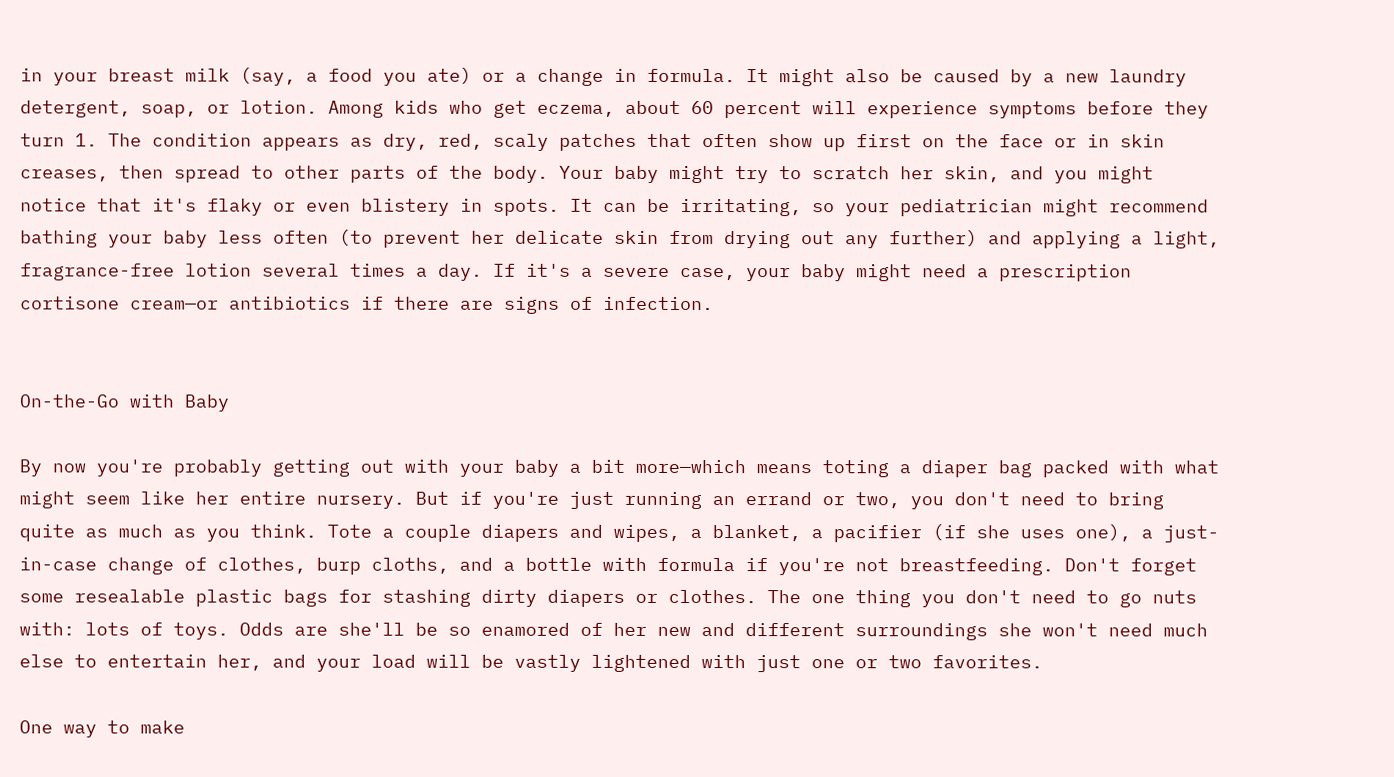in your breast milk (say, a food you ate) or a change in formula. It might also be caused by a new laundry detergent, soap, or lotion. Among kids who get eczema, about 60 percent will experience symptoms before they turn 1. The condition appears as dry, red, scaly patches that often show up first on the face or in skin creases, then spread to other parts of the body. Your baby might try to scratch her skin, and you might notice that it's flaky or even blistery in spots. It can be irritating, so your pediatrician might recommend bathing your baby less often (to prevent her delicate skin from drying out any further) and applying a light, fragrance-free lotion several times a day. If it's a severe case, your baby might need a prescription cortisone cream—or antibiotics if there are signs of infection.


On-the-Go with Baby

By now you're probably getting out with your baby a bit more—which means toting a diaper bag packed with what might seem like her entire nursery. But if you're just running an errand or two, you don't need to bring quite as much as you think. Tote a couple diapers and wipes, a blanket, a pacifier (if she uses one), a just-in-case change of clothes, burp cloths, and a bottle with formula if you're not breastfeeding. Don't forget some resealable plastic bags for stashing dirty diapers or clothes. The one thing you don't need to go nuts with: lots of toys. Odds are she'll be so enamored of her new and different surroundings she won't need much else to entertain her, and your load will be vastly lightened with just one or two favorites.

One way to make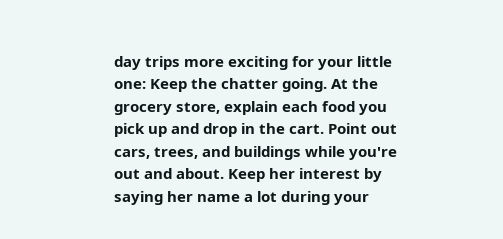day trips more exciting for your little one: Keep the chatter going. At the grocery store, explain each food you pick up and drop in the cart. Point out cars, trees, and buildings while you're out and about. Keep her interest by saying her name a lot during your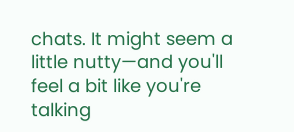chats. It might seem a little nutty—and you'll feel a bit like you're talking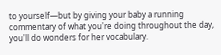to yourself—but by giving your baby a running commentary of what you're doing throughout the day, you'll do wonders for her vocabulary.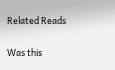Related Reads

Was this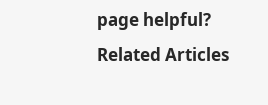page helpful?
Related Articles